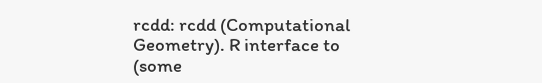rcdd: rcdd (Computational Geometry). R interface to (some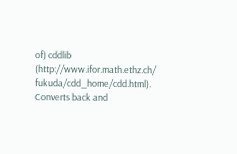of) cddlib (http://www.ifor.math.ethz.ch/ fukuda/cdd_home/cdd.html). Converts back and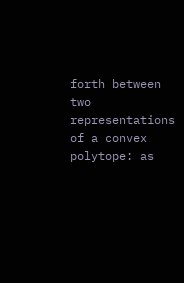forth between two representations of a convex polytope: as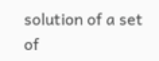solution of a set of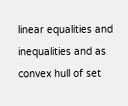linear equalities and inequalities and as convex hull of set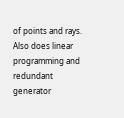of points and rays. Also does linear programming and redundant generator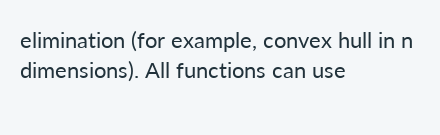elimination (for example, convex hull in n dimensions). All functions can use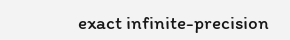exact infinite-precision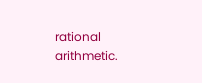rational arithmetic.